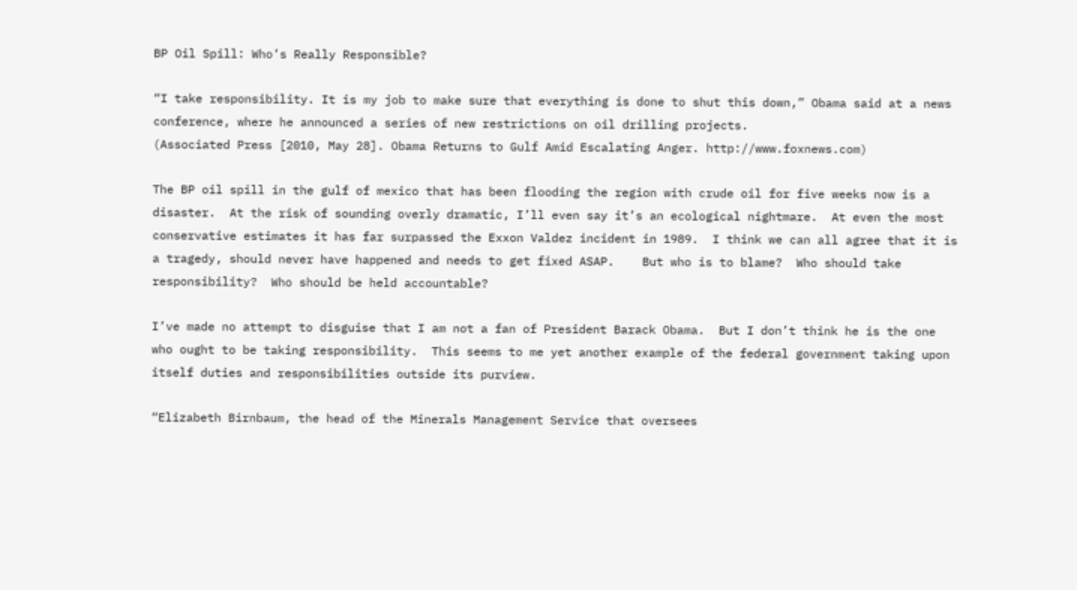BP Oil Spill: Who’s Really Responsible?

“I take responsibility. It is my job to make sure that everything is done to shut this down,” Obama said at a news conference, where he announced a series of new restrictions on oil drilling projects.
(Associated Press [2010, May 28]. Obama Returns to Gulf Amid Escalating Anger. http://www.foxnews.com)

The BP oil spill in the gulf of mexico that has been flooding the region with crude oil for five weeks now is a disaster.  At the risk of sounding overly dramatic, I’ll even say it’s an ecological nightmare.  At even the most conservative estimates it has far surpassed the Exxon Valdez incident in 1989.  I think we can all agree that it is a tragedy, should never have happened and needs to get fixed ASAP.    But who is to blame?  Who should take responsibility?  Who should be held accountable?

I’ve made no attempt to disguise that I am not a fan of President Barack Obama.  But I don’t think he is the one who ought to be taking responsibility.  This seems to me yet another example of the federal government taking upon itself duties and responsibilities outside its purview.

“Elizabeth Birnbaum, the head of the Minerals Management Service that oversees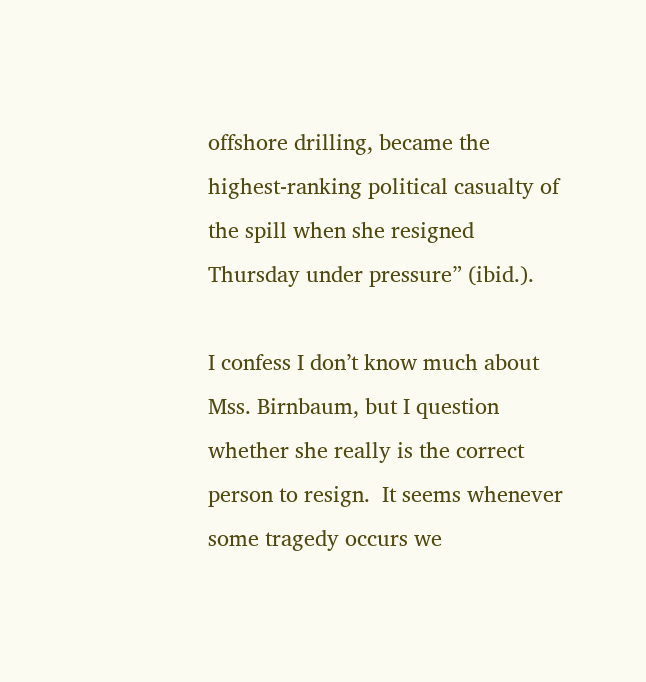offshore drilling, became the highest-ranking political casualty of the spill when she resigned Thursday under pressure” (ibid.).

I confess I don’t know much about Mss. Birnbaum, but I question whether she really is the correct person to resign.  It seems whenever some tragedy occurs we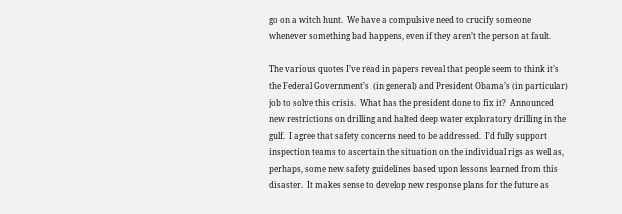go on a witch hunt.  We have a compulsive need to crucify someone whenever something bad happens, even if they aren’t the person at fault.

The various quotes I’ve read in papers reveal that people seem to think it’s the Federal Government’s  (in general) and President Obama’s (in particular) job to solve this crisis.  What has the president done to fix it?  Announced new restrictions on drilling and halted deep water exploratory drilling in the gulf.  I agree that safety concerns need to be addressed.  I’d fully support inspection teams to ascertain the situation on the individual rigs as well as, perhaps, some new safety guidelines based upon lessons learned from this disaster.  It makes sense to develop new response plans for the future as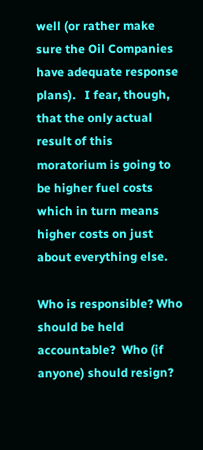well (or rather make sure the Oil Companies have adequate response plans).   I fear, though, that the only actual result of this moratorium is going to be higher fuel costs which in turn means higher costs on just about everything else.

Who is responsible? Who should be held accountable?  Who (if anyone) should resign?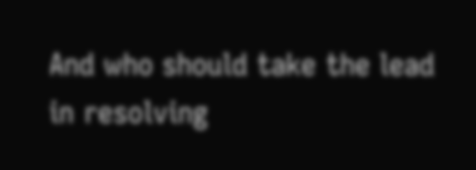And who should take the lead in resolving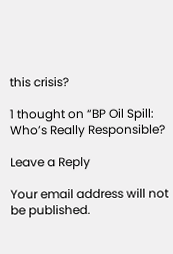this crisis?

1 thought on “BP Oil Spill: Who’s Really Responsible?

Leave a Reply

Your email address will not be published.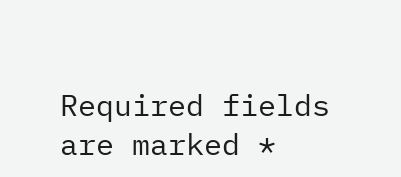Required fields are marked *